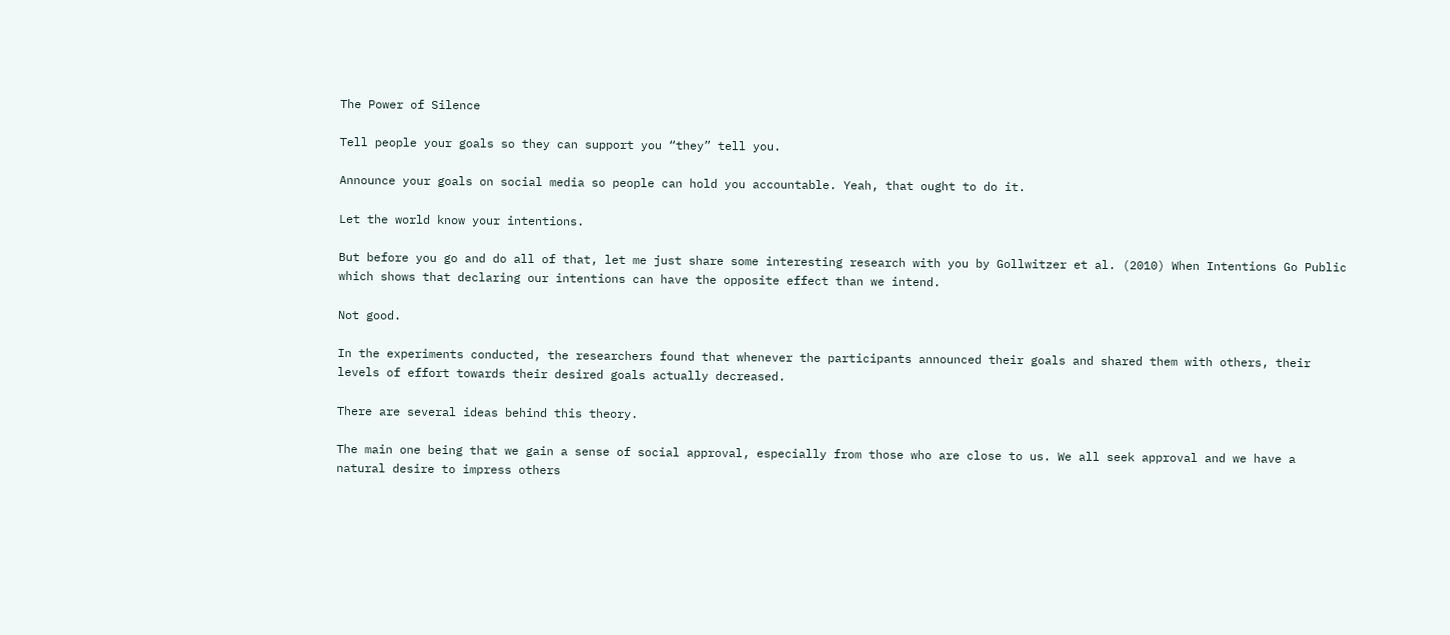The Power of Silence

Tell people your goals so they can support you “they” tell you.

Announce your goals on social media so people can hold you accountable. Yeah, that ought to do it.

Let the world know your intentions.

But before you go and do all of that, let me just share some interesting research with you by Gollwitzer et al. (2010) When Intentions Go Public which shows that declaring our intentions can have the opposite effect than we intend.

Not good.

In the experiments conducted, the researchers found that whenever the participants announced their goals and shared them with others, their levels of effort towards their desired goals actually decreased.

There are several ideas behind this theory.

The main one being that we gain a sense of social approval, especially from those who are close to us. We all seek approval and we have a natural desire to impress others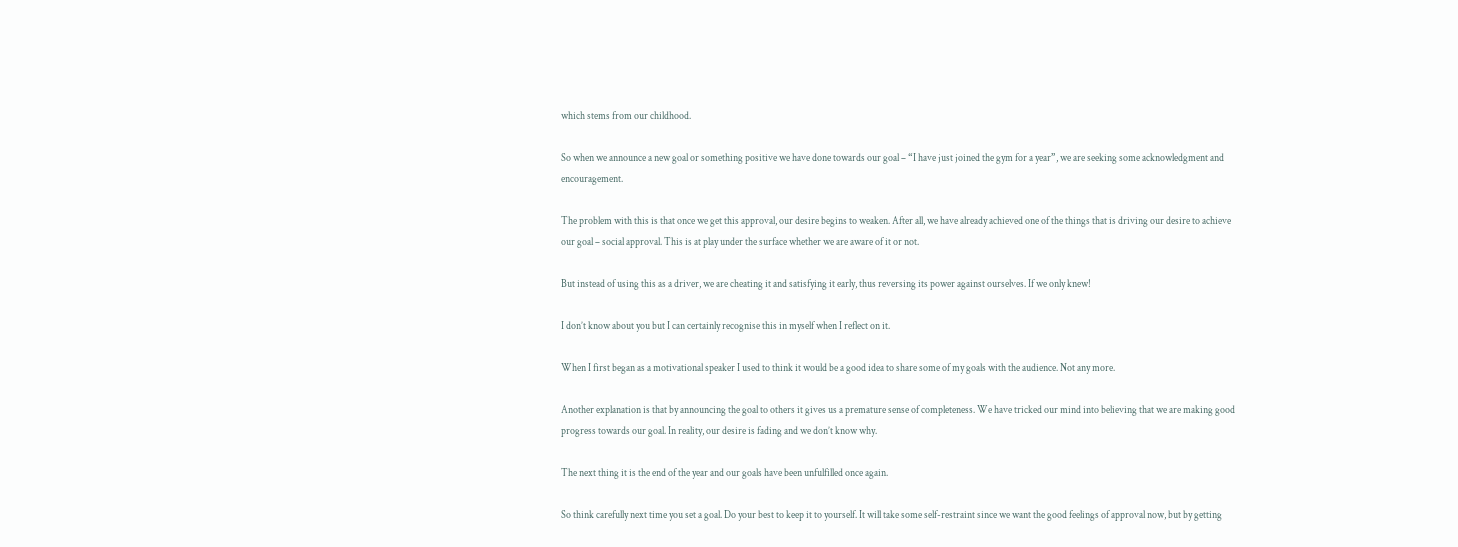which stems from our childhood.

So when we announce a new goal or something positive we have done towards our goal – “I have just joined the gym for a year”, we are seeking some acknowledgment and encouragement.

The problem with this is that once we get this approval, our desire begins to weaken. After all, we have already achieved one of the things that is driving our desire to achieve our goal – social approval. This is at play under the surface whether we are aware of it or not.

But instead of using this as a driver, we are cheating it and satisfying it early, thus reversing its power against ourselves. If we only knew!

I don’t know about you but I can certainly recognise this in myself when I reflect on it.

When I first began as a motivational speaker I used to think it would be a good idea to share some of my goals with the audience. Not any more.

Another explanation is that by announcing the goal to others it gives us a premature sense of completeness. We have tricked our mind into believing that we are making good progress towards our goal. In reality, our desire is fading and we don’t know why.

The next thing it is the end of the year and our goals have been unfulfilled once again.

So think carefully next time you set a goal. Do your best to keep it to yourself. It will take some self-restraint since we want the good feelings of approval now, but by getting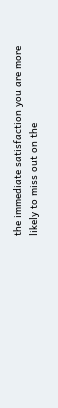the immediate satisfaction you are more likely to miss out on the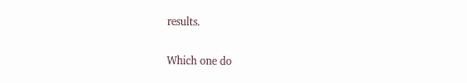results.

Which one do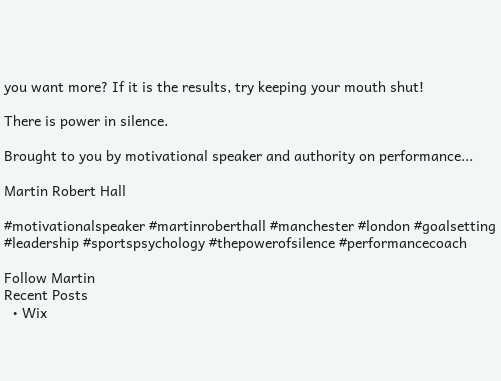you want more? If it is the results, try keeping your mouth shut!

There is power in silence.

Brought to you by motivational speaker and authority on performance...

Martin Robert Hall

#motivationalspeaker #martinroberthall #manchester #london #goalsetting #leadership #sportspsychology #thepowerofsilence #performancecoach

Follow Martin
Recent Posts
  • Wix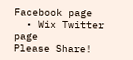Facebook page
  • Wix Twitter page
Please Share!